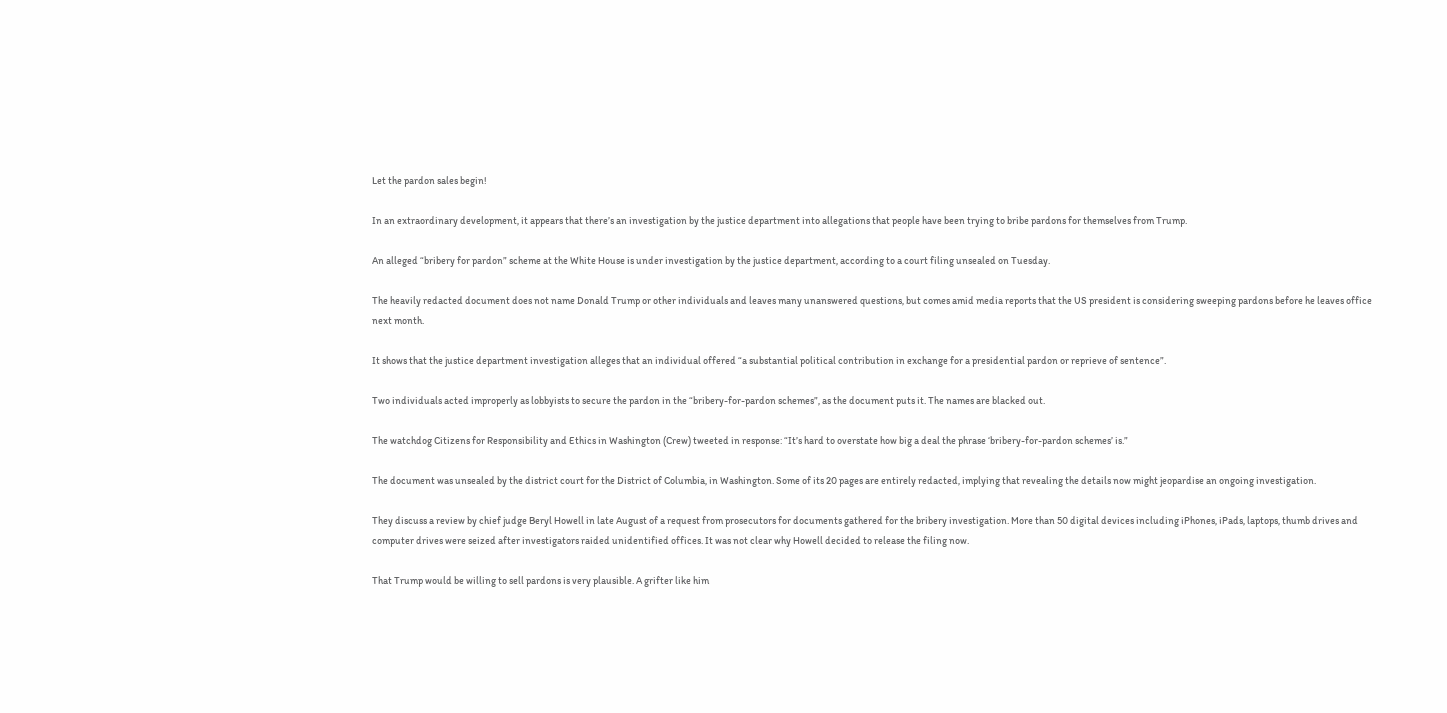Let the pardon sales begin!

In an extraordinary development, it appears that there’s an investigation by the justice department into allegations that people have been trying to bribe pardons for themselves from Trump.

An alleged “bribery for pardon” scheme at the White House is under investigation by the justice department, according to a court filing unsealed on Tuesday.

The heavily redacted document does not name Donald Trump or other individuals and leaves many unanswered questions, but comes amid media reports that the US president is considering sweeping pardons before he leaves office next month.

It shows that the justice department investigation alleges that an individual offered “a substantial political contribution in exchange for a presidential pardon or reprieve of sentence”.

Two individuals acted improperly as lobbyists to secure the pardon in the “bribery-for-pardon schemes”, as the document puts it. The names are blacked out.

The watchdog Citizens for Responsibility and Ethics in Washington (Crew) tweeted in response: “It’s hard to overstate how big a deal the phrase ‘bribery-for-pardon schemes’ is.”

The document was unsealed by the district court for the District of Columbia, in Washington. Some of its 20 pages are entirely redacted, implying that revealing the details now might jeopardise an ongoing investigation.

They discuss a review by chief judge Beryl Howell in late August of a request from prosecutors for documents gathered for the bribery investigation. More than 50 digital devices including iPhones, iPads, laptops, thumb drives and computer drives were seized after investigators raided unidentified offices. It was not clear why Howell decided to release the filing now.

That Trump would be willing to sell pardons is very plausible. A grifter like him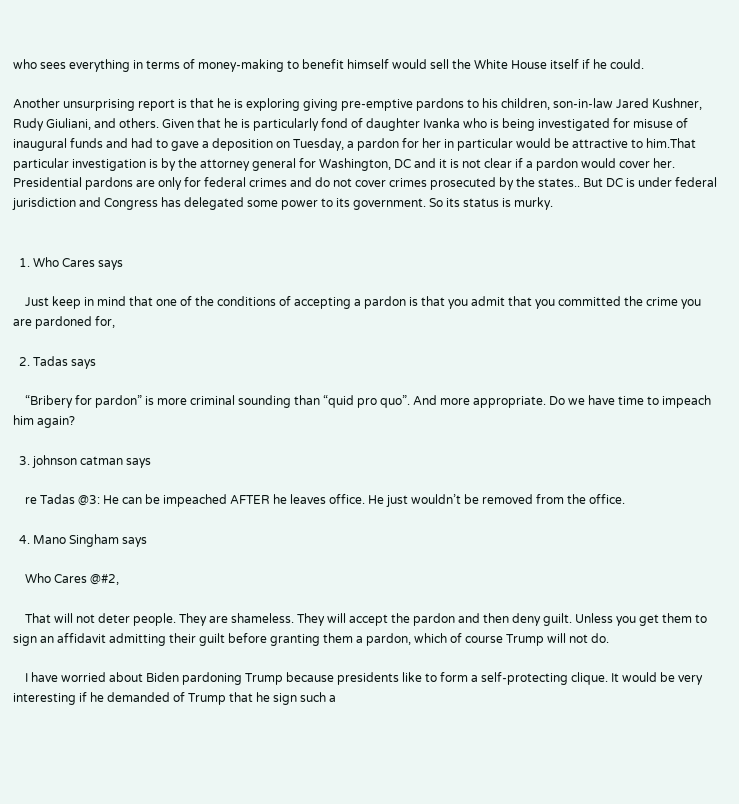who sees everything in terms of money-making to benefit himself would sell the White House itself if he could.

Another unsurprising report is that he is exploring giving pre-emptive pardons to his children, son-in-law Jared Kushner, Rudy Giuliani, and others. Given that he is particularly fond of daughter Ivanka who is being investigated for misuse of inaugural funds and had to gave a deposition on Tuesday, a pardon for her in particular would be attractive to him.That particular investigation is by the attorney general for Washington, DC and it is not clear if a pardon would cover her. Presidential pardons are only for federal crimes and do not cover crimes prosecuted by the states.. But DC is under federal jurisdiction and Congress has delegated some power to its government. So its status is murky.


  1. Who Cares says

    Just keep in mind that one of the conditions of accepting a pardon is that you admit that you committed the crime you are pardoned for,

  2. Tadas says

    “Bribery for pardon” is more criminal sounding than “quid pro quo”. And more appropriate. Do we have time to impeach him again?

  3. johnson catman says

    re Tadas @3: He can be impeached AFTER he leaves office. He just wouldn’t be removed from the office.

  4. Mano Singham says

    Who Cares @#2,

    That will not deter people. They are shameless. They will accept the pardon and then deny guilt. Unless you get them to sign an affidavit admitting their guilt before granting them a pardon, which of course Trump will not do.

    I have worried about Biden pardoning Trump because presidents like to form a self-protecting clique. It would be very interesting if he demanded of Trump that he sign such a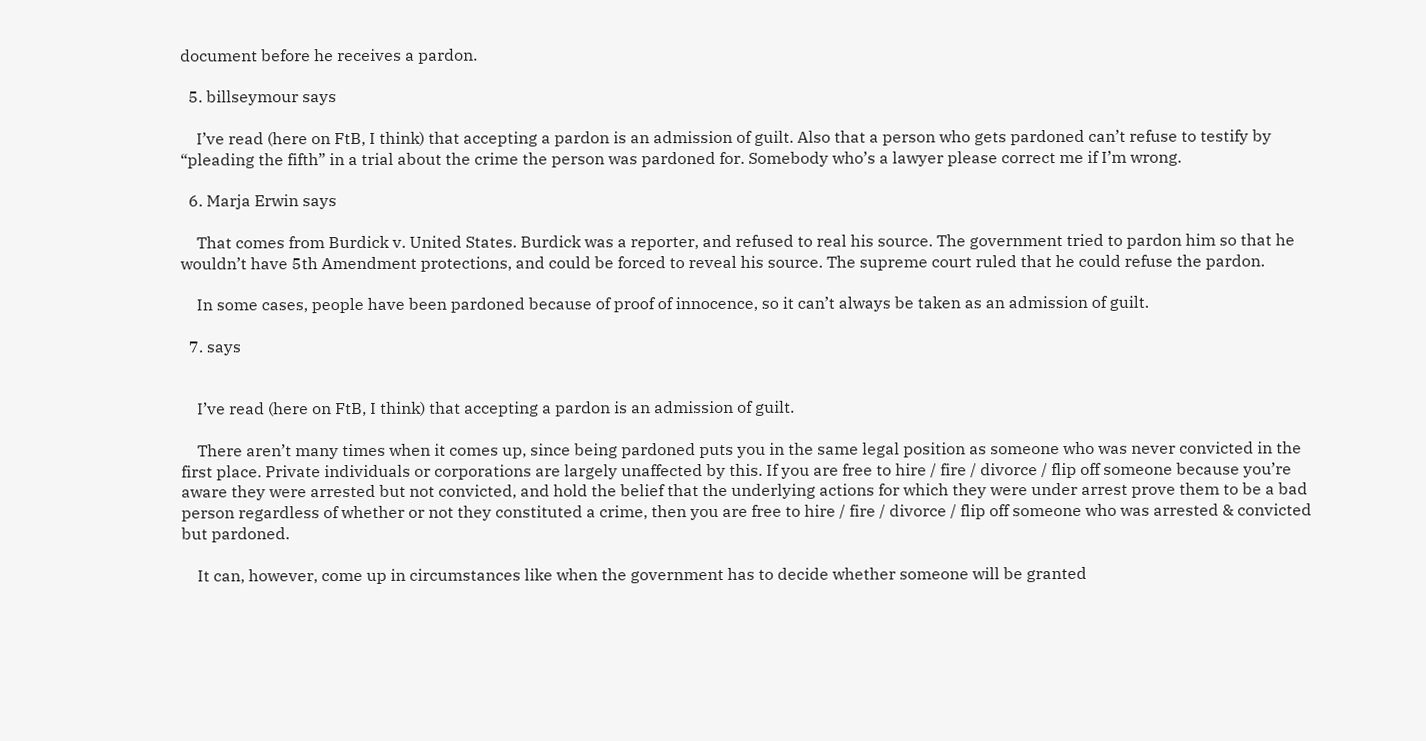document before he receives a pardon.

  5. billseymour says

    I’ve read (here on FtB, I think) that accepting a pardon is an admission of guilt. Also that a person who gets pardoned can’t refuse to testify by “pleading the fifth” in a trial about the crime the person was pardoned for. Somebody who’s a lawyer please correct me if I’m wrong.

  6. Marja Erwin says

    That comes from Burdick v. United States. Burdick was a reporter, and refused to real his source. The government tried to pardon him so that he wouldn’t have 5th Amendment protections, and could be forced to reveal his source. The supreme court ruled that he could refuse the pardon.

    In some cases, people have been pardoned because of proof of innocence, so it can’t always be taken as an admission of guilt.

  7. says


    I’ve read (here on FtB, I think) that accepting a pardon is an admission of guilt.

    There aren’t many times when it comes up, since being pardoned puts you in the same legal position as someone who was never convicted in the first place. Private individuals or corporations are largely unaffected by this. If you are free to hire / fire / divorce / flip off someone because you’re aware they were arrested but not convicted, and hold the belief that the underlying actions for which they were under arrest prove them to be a bad person regardless of whether or not they constituted a crime, then you are free to hire / fire / divorce / flip off someone who was arrested & convicted but pardoned.

    It can, however, come up in circumstances like when the government has to decide whether someone will be granted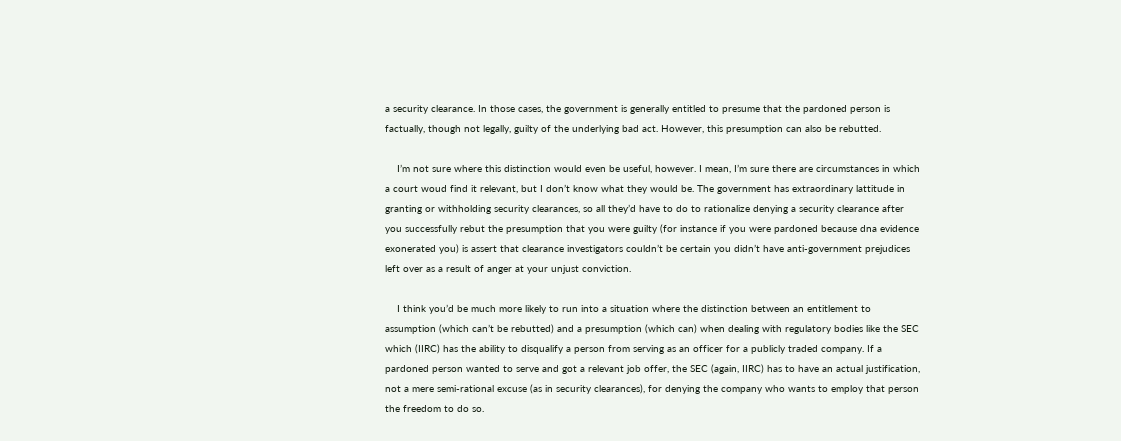a security clearance. In those cases, the government is generally entitled to presume that the pardoned person is factually, though not legally, guilty of the underlying bad act. However, this presumption can also be rebutted.

    I’m not sure where this distinction would even be useful, however. I mean, I’m sure there are circumstances in which a court woud find it relevant, but I don’t know what they would be. The government has extraordinary lattitude in granting or withholding security clearances, so all they’d have to do to rationalize denying a security clearance after you successfully rebut the presumption that you were guilty (for instance if you were pardoned because dna evidence exonerated you) is assert that clearance investigators couldn’t be certain you didn’t have anti-government prejudices left over as a result of anger at your unjust conviction.

    I think you’d be much more likely to run into a situation where the distinction between an entitlement to assumption (which can’t be rebutted) and a presumption (which can) when dealing with regulatory bodies like the SEC which (IIRC) has the ability to disqualify a person from serving as an officer for a publicly traded company. If a pardoned person wanted to serve and got a relevant job offer, the SEC (again, IIRC) has to have an actual justification, not a mere semi-rational excuse (as in security clearances), for denying the company who wants to employ that person the freedom to do so.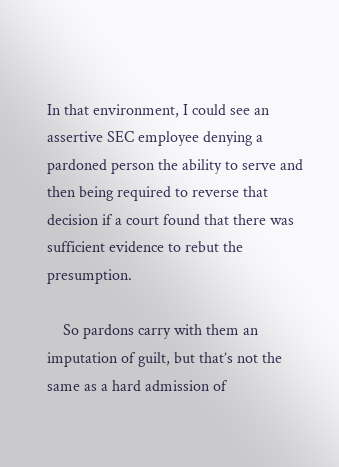In that environment, I could see an assertive SEC employee denying a pardoned person the ability to serve and then being required to reverse that decision if a court found that there was sufficient evidence to rebut the presumption.

    So pardons carry with them an imputation of guilt, but that’s not the same as a hard admission of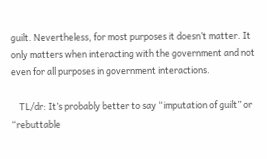guilt. Nevertheless, for most purposes it doesn’t matter. It only matters when interacting with the government and not even for all purposes in government interactions.

    TL/dr: It’s probably better to say “imputation of guilt” or “rebuttable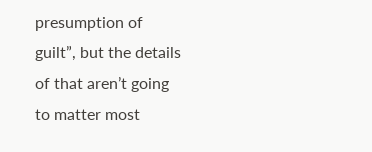presumption of guilt”, but the details of that aren’t going to matter most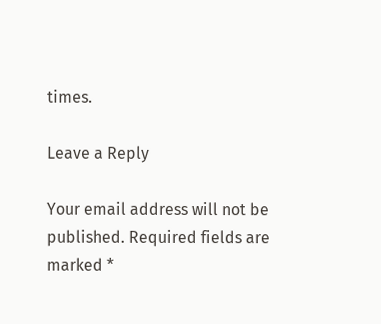times.

Leave a Reply

Your email address will not be published. Required fields are marked *